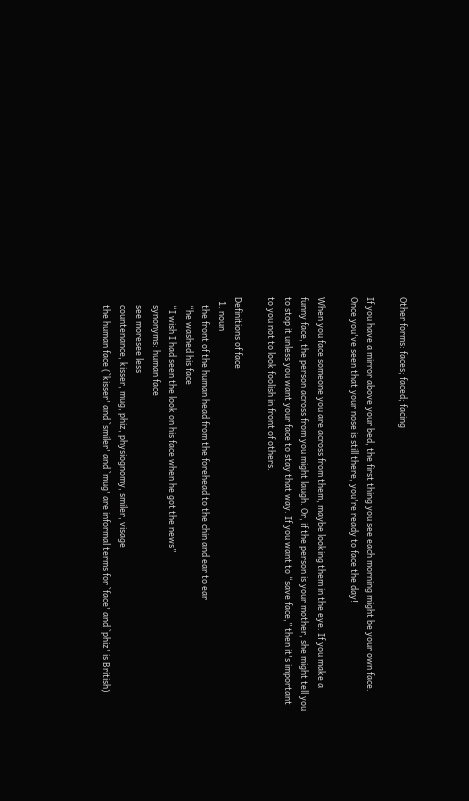Other forms: faces; faced; facing

If you have a mirror above your bed, the first thing you see each morning might be your own face. Once you've seen that your nose is still there, you're ready to face the day!

When you face someone you are across from them, maybe looking them in the eye. If you make a funny face, the person across from you might laugh. Or, if the person is your mother, she might tell you to stop it unless you want your face to stay that way. If you want to “save face,” then it's important to you not to look foolish in front of others.

Definitions of face
  1. noun
    the front of the human head from the forehead to the chin and ear to ear
    “he washed his face
    “I wish I had seen the look on his face when he got the news”
    synonyms: human face
    see moresee less
    countenance, kisser, mug, phiz, physiognomy, smiler, visage
    the human face (`kisser' and `smiler' and `mug' are informal terms for `face' and `phiz' is British)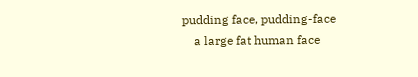pudding face, pudding-face
    a large fat human face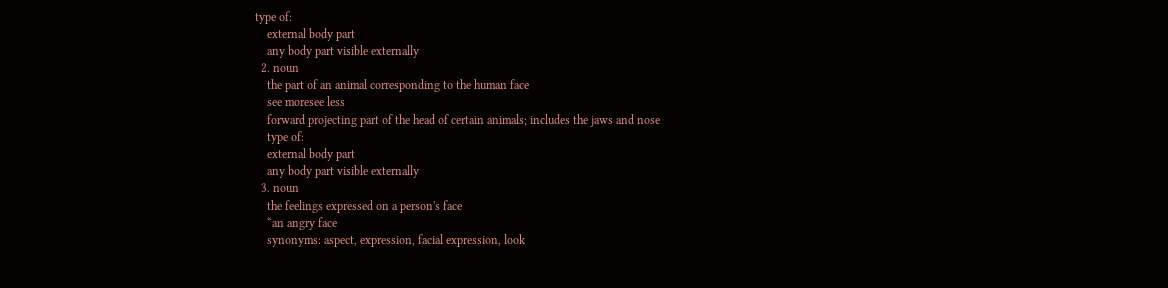type of:
    external body part
    any body part visible externally
  2. noun
    the part of an animal corresponding to the human face
    see moresee less
    forward projecting part of the head of certain animals; includes the jaws and nose
    type of:
    external body part
    any body part visible externally
  3. noun
    the feelings expressed on a person's face
    “an angry face
    synonyms: aspect, expression, facial expression, look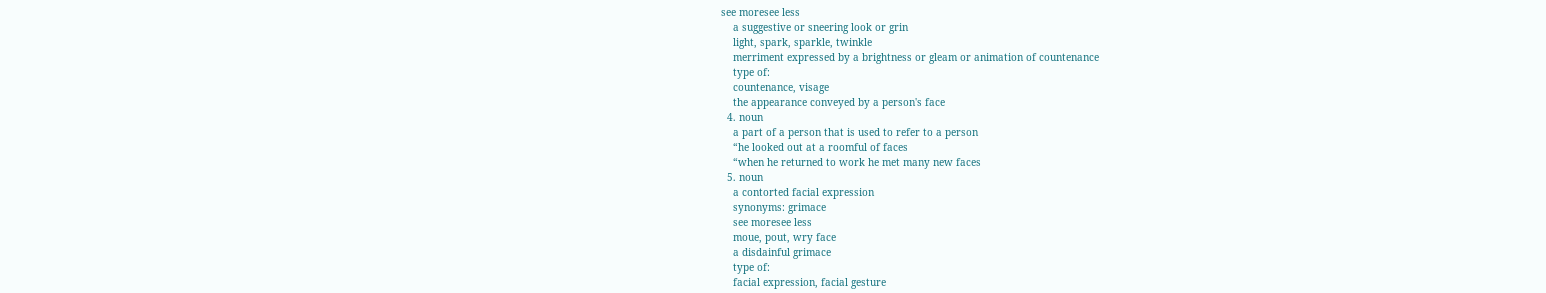see moresee less
    a suggestive or sneering look or grin
    light, spark, sparkle, twinkle
    merriment expressed by a brightness or gleam or animation of countenance
    type of:
    countenance, visage
    the appearance conveyed by a person's face
  4. noun
    a part of a person that is used to refer to a person
    “he looked out at a roomful of faces
    “when he returned to work he met many new faces
  5. noun
    a contorted facial expression
    synonyms: grimace
    see moresee less
    moue, pout, wry face
    a disdainful grimace
    type of:
    facial expression, facial gesture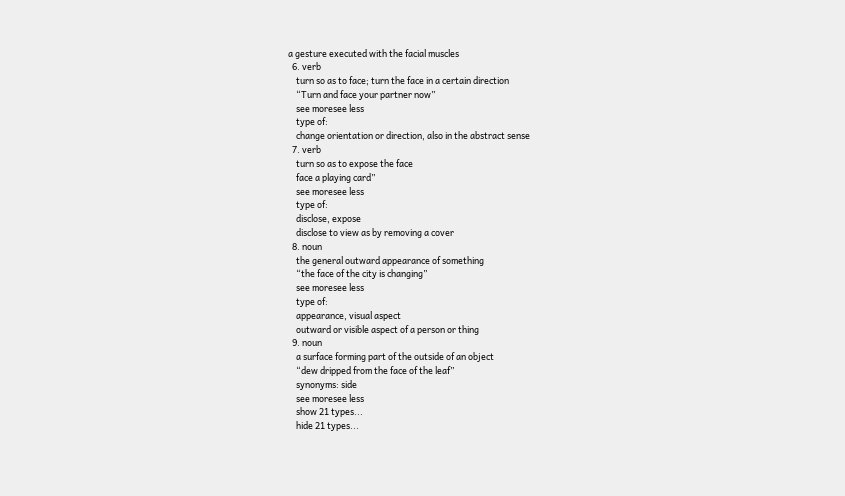a gesture executed with the facial muscles
  6. verb
    turn so as to face; turn the face in a certain direction
    “Turn and face your partner now”
    see moresee less
    type of:
    change orientation or direction, also in the abstract sense
  7. verb
    turn so as to expose the face
    face a playing card”
    see moresee less
    type of:
    disclose, expose
    disclose to view as by removing a cover
  8. noun
    the general outward appearance of something
    “the face of the city is changing”
    see moresee less
    type of:
    appearance, visual aspect
    outward or visible aspect of a person or thing
  9. noun
    a surface forming part of the outside of an object
    “dew dripped from the face of the leaf”
    synonyms: side
    see moresee less
    show 21 types...
    hide 21 types...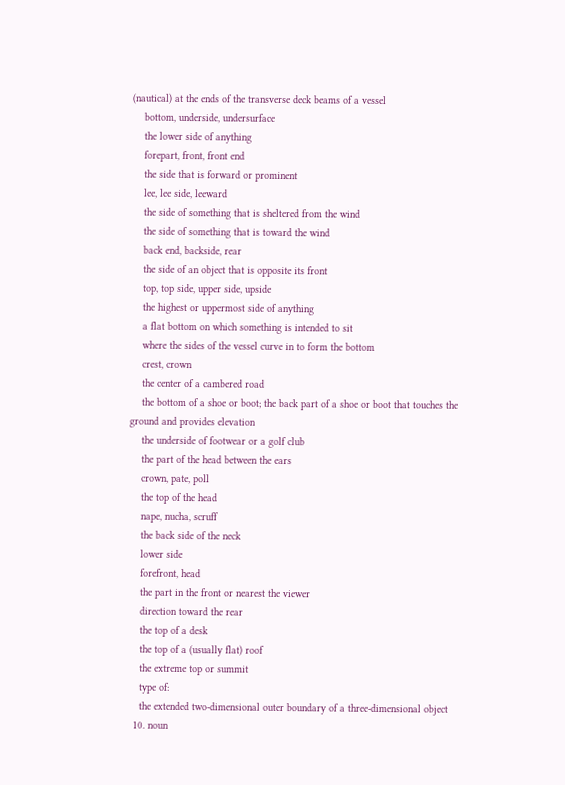(nautical) at the ends of the transverse deck beams of a vessel
    bottom, underside, undersurface
    the lower side of anything
    forepart, front, front end
    the side that is forward or prominent
    lee, lee side, leeward
    the side of something that is sheltered from the wind
    the side of something that is toward the wind
    back end, backside, rear
    the side of an object that is opposite its front
    top, top side, upper side, upside
    the highest or uppermost side of anything
    a flat bottom on which something is intended to sit
    where the sides of the vessel curve in to form the bottom
    crest, crown
    the center of a cambered road
    the bottom of a shoe or boot; the back part of a shoe or boot that touches the ground and provides elevation
    the underside of footwear or a golf club
    the part of the head between the ears
    crown, pate, poll
    the top of the head
    nape, nucha, scruff
    the back side of the neck
    lower side
    forefront, head
    the part in the front or nearest the viewer
    direction toward the rear
    the top of a desk
    the top of a (usually flat) roof
    the extreme top or summit
    type of:
    the extended two-dimensional outer boundary of a three-dimensional object
  10. noun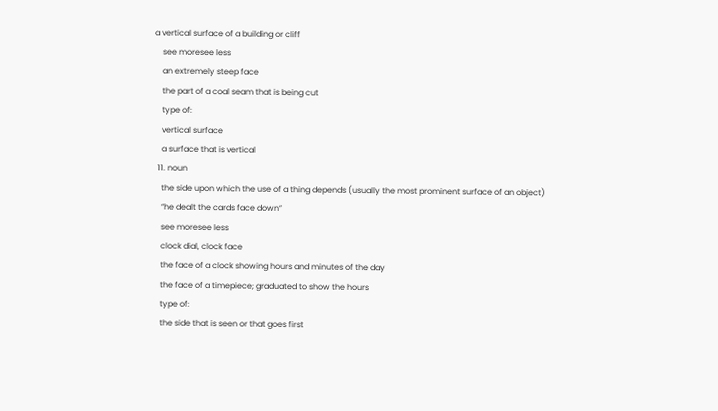a vertical surface of a building or cliff
    see moresee less
    an extremely steep face
    the part of a coal seam that is being cut
    type of:
    vertical surface
    a surface that is vertical
  11. noun
    the side upon which the use of a thing depends (usually the most prominent surface of an object)
    “he dealt the cards face down”
    see moresee less
    clock dial, clock face
    the face of a clock showing hours and minutes of the day
    the face of a timepiece; graduated to show the hours
    type of:
    the side that is seen or that goes first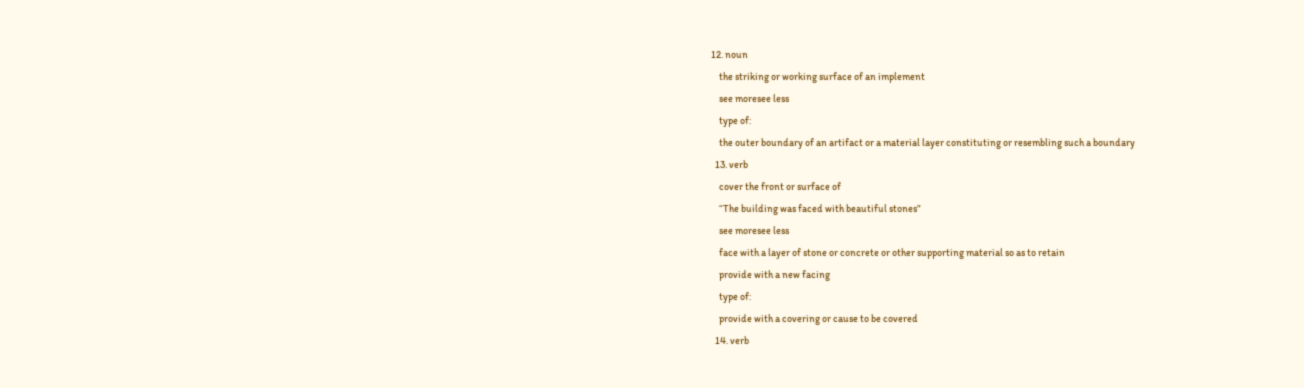12. noun
    the striking or working surface of an implement
    see moresee less
    type of:
    the outer boundary of an artifact or a material layer constituting or resembling such a boundary
  13. verb
    cover the front or surface of
    “The building was faced with beautiful stones”
    see moresee less
    face with a layer of stone or concrete or other supporting material so as to retain
    provide with a new facing
    type of:
    provide with a covering or cause to be covered
  14. verb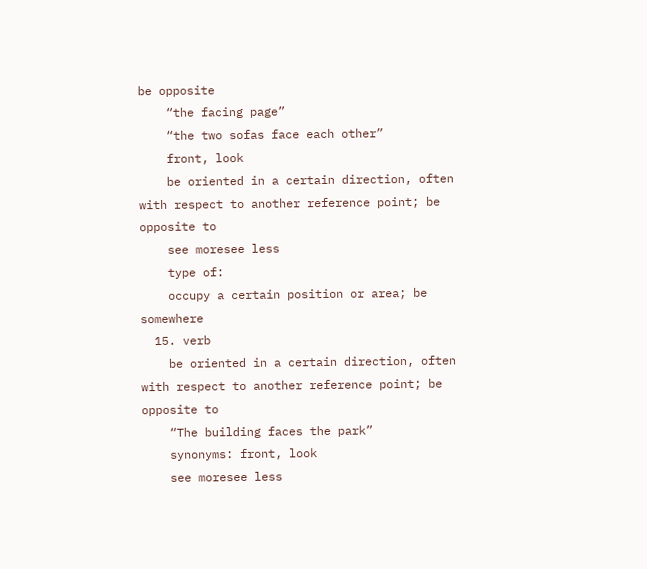be opposite
    “the facing page”
    “the two sofas face each other”
    front, look
    be oriented in a certain direction, often with respect to another reference point; be opposite to
    see moresee less
    type of:
    occupy a certain position or area; be somewhere
  15. verb
    be oriented in a certain direction, often with respect to another reference point; be opposite to
    “The building faces the park”
    synonyms: front, look
    see moresee less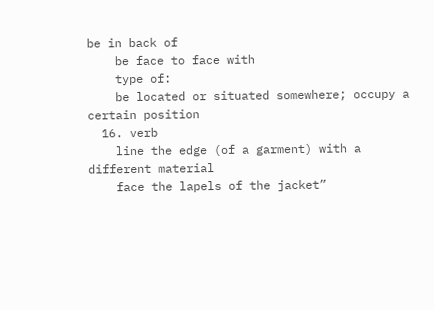be in back of
    be face to face with
    type of:
    be located or situated somewhere; occupy a certain position
  16. verb
    line the edge (of a garment) with a different material
    face the lapels of the jacket”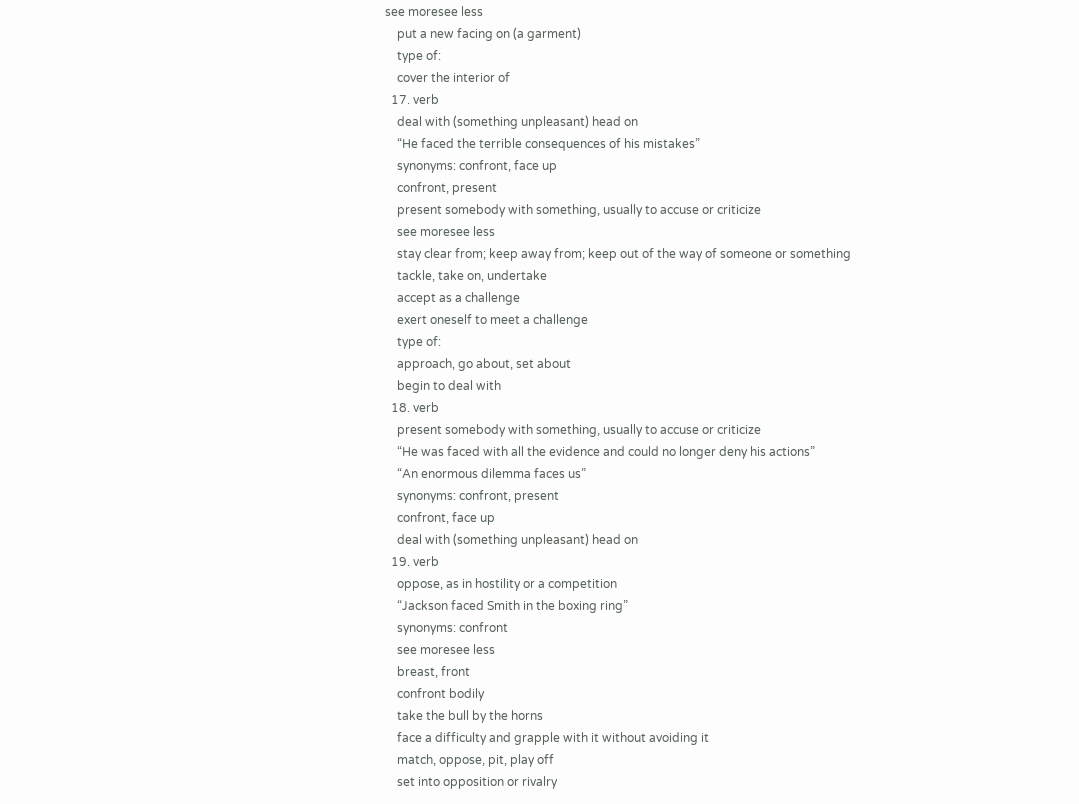see moresee less
    put a new facing on (a garment)
    type of:
    cover the interior of
  17. verb
    deal with (something unpleasant) head on
    “He faced the terrible consequences of his mistakes”
    synonyms: confront, face up
    confront, present
    present somebody with something, usually to accuse or criticize
    see moresee less
    stay clear from; keep away from; keep out of the way of someone or something
    tackle, take on, undertake
    accept as a challenge
    exert oneself to meet a challenge
    type of:
    approach, go about, set about
    begin to deal with
  18. verb
    present somebody with something, usually to accuse or criticize
    “He was faced with all the evidence and could no longer deny his actions”
    “An enormous dilemma faces us”
    synonyms: confront, present
    confront, face up
    deal with (something unpleasant) head on
  19. verb
    oppose, as in hostility or a competition
    “Jackson faced Smith in the boxing ring”
    synonyms: confront
    see moresee less
    breast, front
    confront bodily
    take the bull by the horns
    face a difficulty and grapple with it without avoiding it
    match, oppose, pit, play off
    set into opposition or rivalry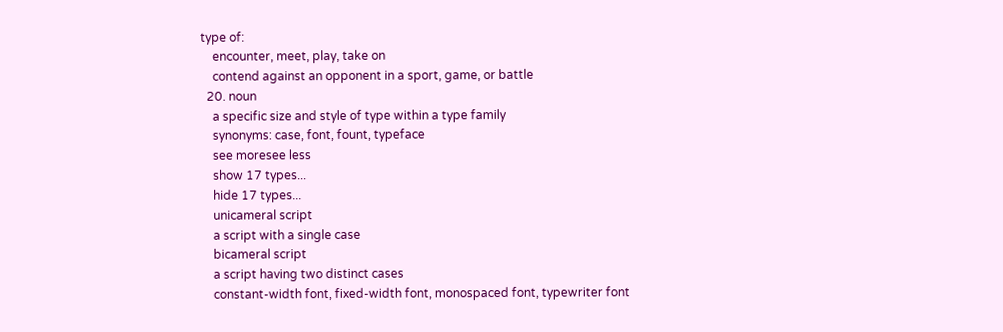type of:
    encounter, meet, play, take on
    contend against an opponent in a sport, game, or battle
  20. noun
    a specific size and style of type within a type family
    synonyms: case, font, fount, typeface
    see moresee less
    show 17 types...
    hide 17 types...
    unicameral script
    a script with a single case
    bicameral script
    a script having two distinct cases
    constant-width font, fixed-width font, monospaced font, typewriter font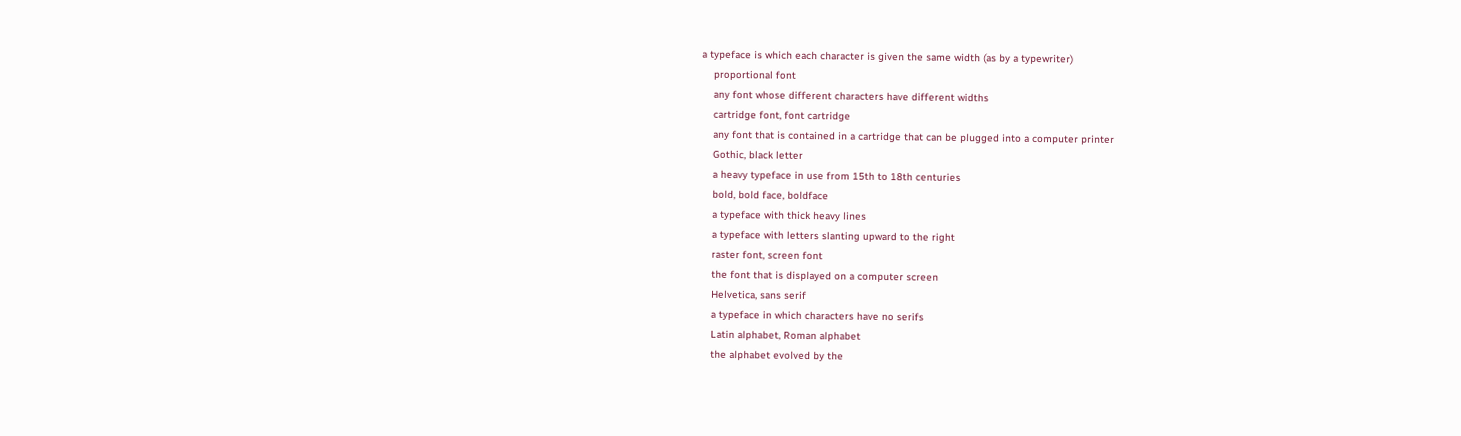a typeface is which each character is given the same width (as by a typewriter)
    proportional font
    any font whose different characters have different widths
    cartridge font, font cartridge
    any font that is contained in a cartridge that can be plugged into a computer printer
    Gothic, black letter
    a heavy typeface in use from 15th to 18th centuries
    bold, bold face, boldface
    a typeface with thick heavy lines
    a typeface with letters slanting upward to the right
    raster font, screen font
    the font that is displayed on a computer screen
    Helvetica, sans serif
    a typeface in which characters have no serifs
    Latin alphabet, Roman alphabet
    the alphabet evolved by the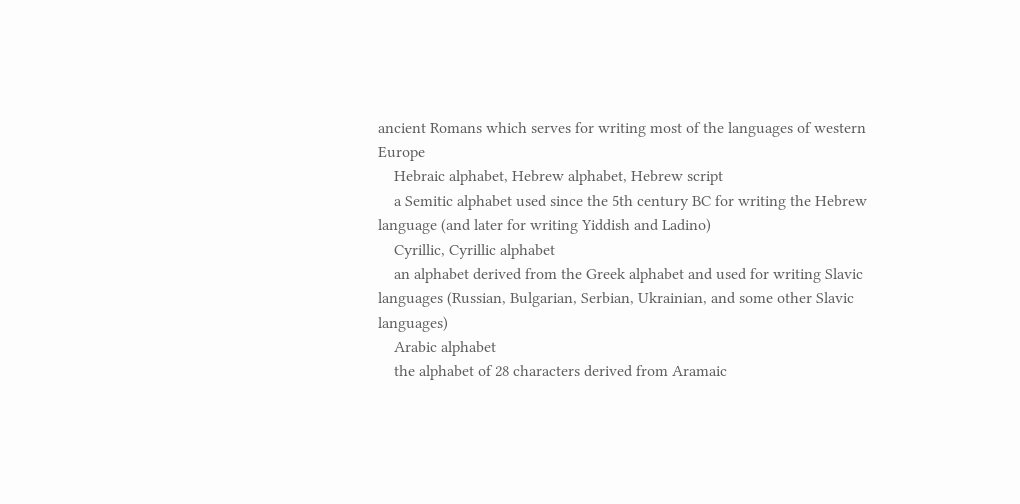ancient Romans which serves for writing most of the languages of western Europe
    Hebraic alphabet, Hebrew alphabet, Hebrew script
    a Semitic alphabet used since the 5th century BC for writing the Hebrew language (and later for writing Yiddish and Ladino)
    Cyrillic, Cyrillic alphabet
    an alphabet derived from the Greek alphabet and used for writing Slavic languages (Russian, Bulgarian, Serbian, Ukrainian, and some other Slavic languages)
    Arabic alphabet
    the alphabet of 28 characters derived from Aramaic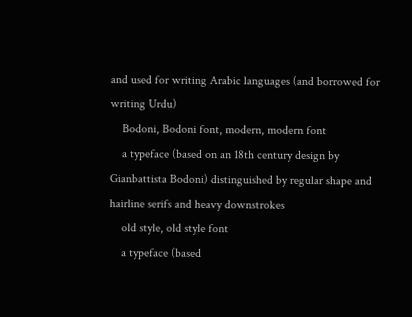and used for writing Arabic languages (and borrowed for writing Urdu)
    Bodoni, Bodoni font, modern, modern font
    a typeface (based on an 18th century design by Gianbattista Bodoni) distinguished by regular shape and hairline serifs and heavy downstrokes
    old style, old style font
    a typeface (based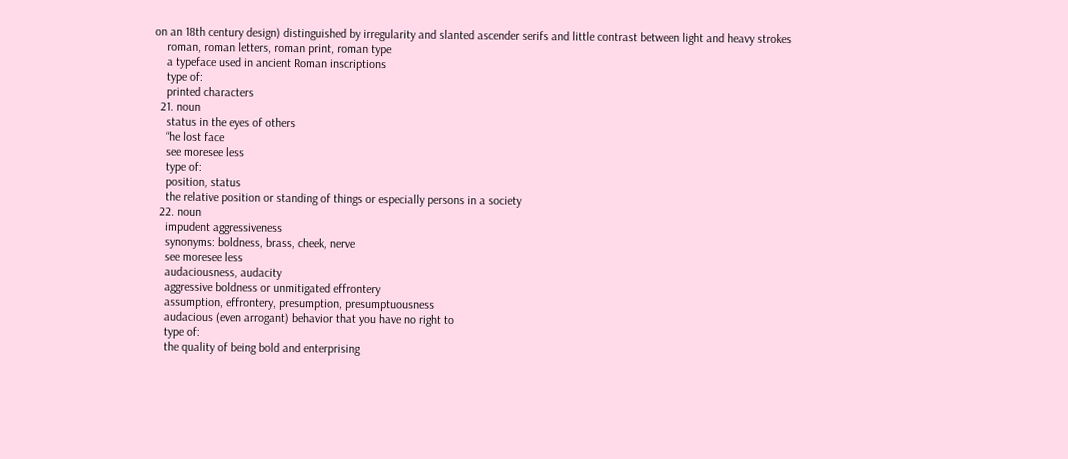on an 18th century design) distinguished by irregularity and slanted ascender serifs and little contrast between light and heavy strokes
    roman, roman letters, roman print, roman type
    a typeface used in ancient Roman inscriptions
    type of:
    printed characters
  21. noun
    status in the eyes of others
    “he lost face
    see moresee less
    type of:
    position, status
    the relative position or standing of things or especially persons in a society
  22. noun
    impudent aggressiveness
    synonyms: boldness, brass, cheek, nerve
    see moresee less
    audaciousness, audacity
    aggressive boldness or unmitigated effrontery
    assumption, effrontery, presumption, presumptuousness
    audacious (even arrogant) behavior that you have no right to
    type of:
    the quality of being bold and enterprising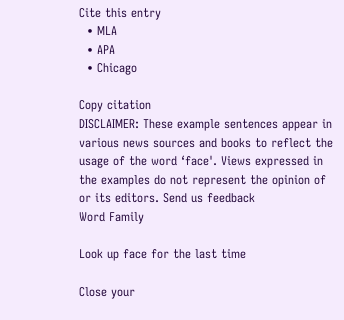Cite this entry
  • MLA
  • APA
  • Chicago

Copy citation
DISCLAIMER: These example sentences appear in various news sources and books to reflect the usage of the word ‘face'. Views expressed in the examples do not represent the opinion of or its editors. Send us feedback
Word Family

Look up face for the last time

Close your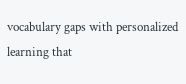vocabulary gaps with personalized learning that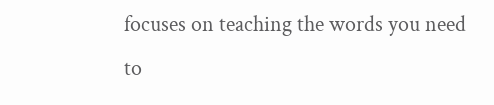focuses on teaching the words you need to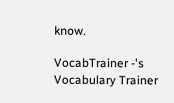know.

VocabTrainer -'s Vocabulary Trainer